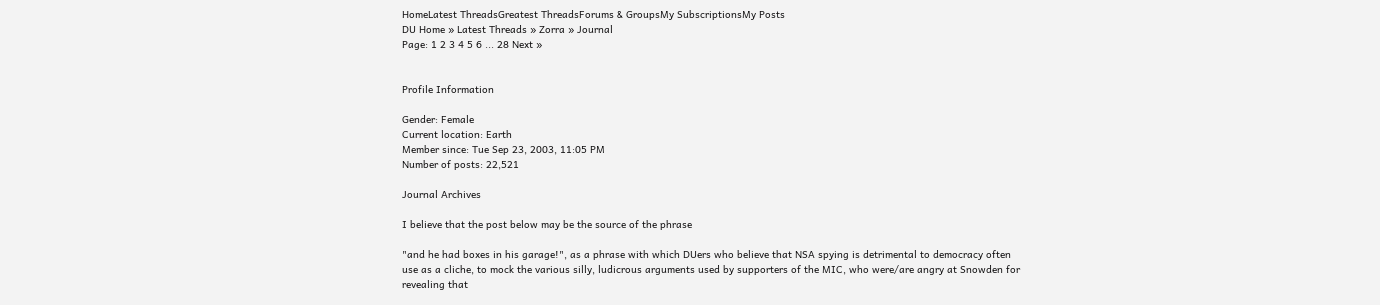HomeLatest ThreadsGreatest ThreadsForums & GroupsMy SubscriptionsMy Posts
DU Home » Latest Threads » Zorra » Journal
Page: 1 2 3 4 5 6 ... 28 Next »


Profile Information

Gender: Female
Current location: Earth
Member since: Tue Sep 23, 2003, 11:05 PM
Number of posts: 22,521

Journal Archives

I believe that the post below may be the source of the phrase

"and he had boxes in his garage!", as a phrase with which DUers who believe that NSA spying is detrimental to democracy often use as a cliche, to mock the various silly, ludicrous arguments used by supporters of the MIC, who were/are angry at Snowden for revealing that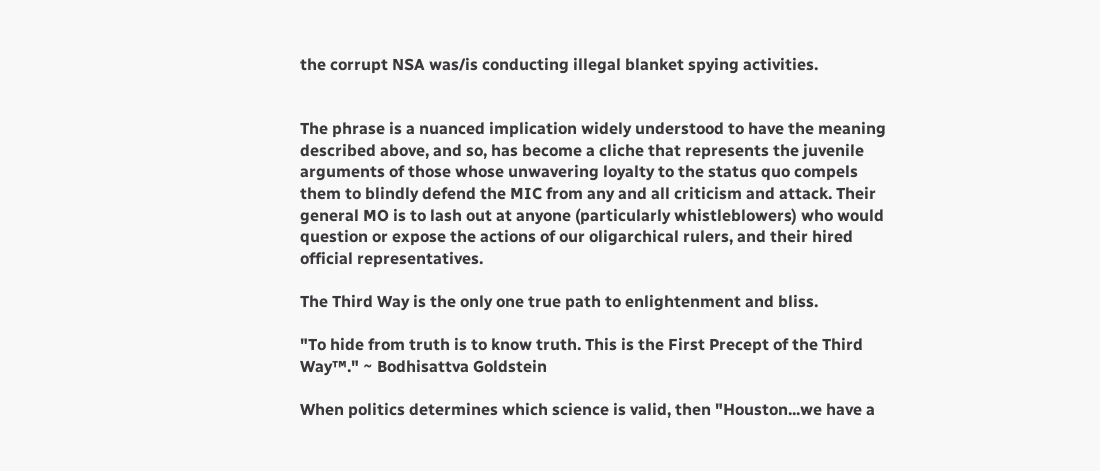the corrupt NSA was/is conducting illegal blanket spying activities.


The phrase is a nuanced implication widely understood to have the meaning described above, and so, has become a cliche that represents the juvenile arguments of those whose unwavering loyalty to the status quo compels them to blindly defend the MIC from any and all criticism and attack. Their general MO is to lash out at anyone (particularly whistleblowers) who would question or expose the actions of our oligarchical rulers, and their hired official representatives.

The Third Way is the only one true path to enlightenment and bliss.

"To hide from truth is to know truth. This is the First Precept of the Third Way™." ~ Bodhisattva Goldstein

When politics determines which science is valid, then "Houston...we have a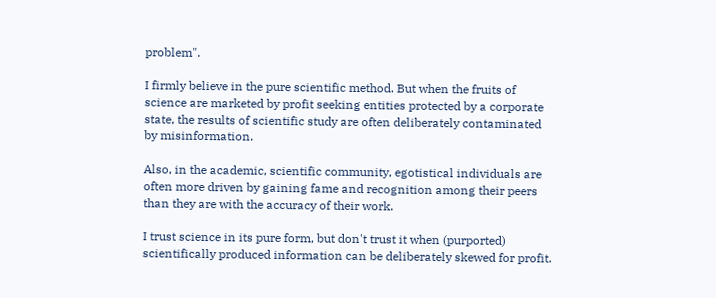problem".

I firmly believe in the pure scientific method. But when the fruits of science are marketed by profit seeking entities protected by a corporate state, the results of scientific study are often deliberately contaminated by misinformation.

Also, in the academic, scientific community, egotistical individuals are often more driven by gaining fame and recognition among their peers than they are with the accuracy of their work.

I trust science in its pure form, but don't trust it when (purported) scientifically produced information can be deliberately skewed for profit.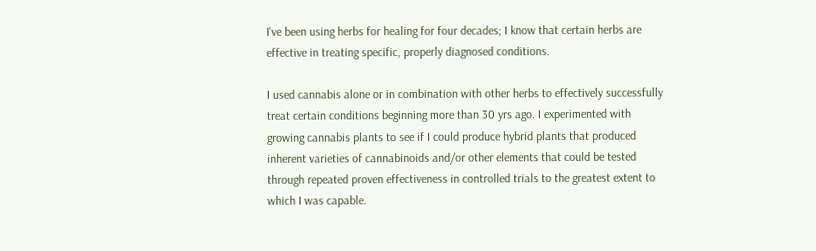I've been using herbs for healing for four decades; I know that certain herbs are effective in treating specific, properly diagnosed conditions.

I used cannabis alone or in combination with other herbs to effectively successfully treat certain conditions beginning more than 30 yrs ago. I experimented with growing cannabis plants to see if I could produce hybrid plants that produced inherent varieties of cannabinoids and/or other elements that could be tested through repeated proven effectiveness in controlled trials to the greatest extent to which I was capable.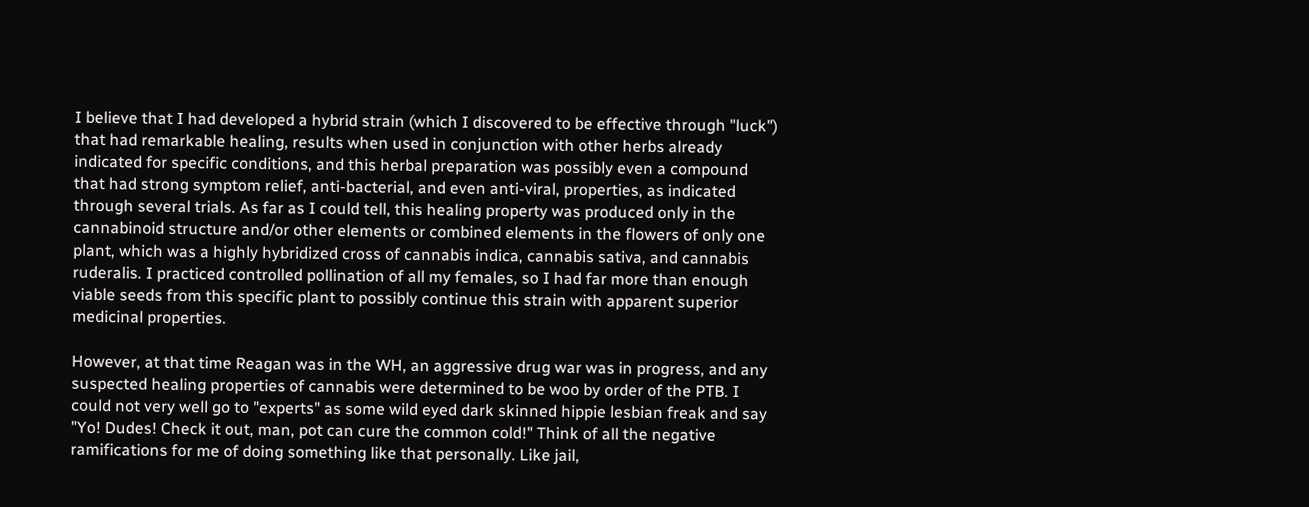I believe that I had developed a hybrid strain (which I discovered to be effective through "luck") that had remarkable healing, results when used in conjunction with other herbs already indicated for specific conditions, and this herbal preparation was possibly even a compound that had strong symptom relief, anti-bacterial, and even anti-viral, properties, as indicated through several trials. As far as I could tell, this healing property was produced only in the cannabinoid structure and/or other elements or combined elements in the flowers of only one plant, which was a highly hybridized cross of cannabis indica, cannabis sativa, and cannabis ruderalis. I practiced controlled pollination of all my females, so I had far more than enough viable seeds from this specific plant to possibly continue this strain with apparent superior medicinal properties.

However, at that time Reagan was in the WH, an aggressive drug war was in progress, and any suspected healing properties of cannabis were determined to be woo by order of the PTB. I could not very well go to "experts" as some wild eyed dark skinned hippie lesbian freak and say "Yo! Dudes! Check it out, man, pot can cure the common cold!" Think of all the negative ramifications for me of doing something like that personally. Like jail,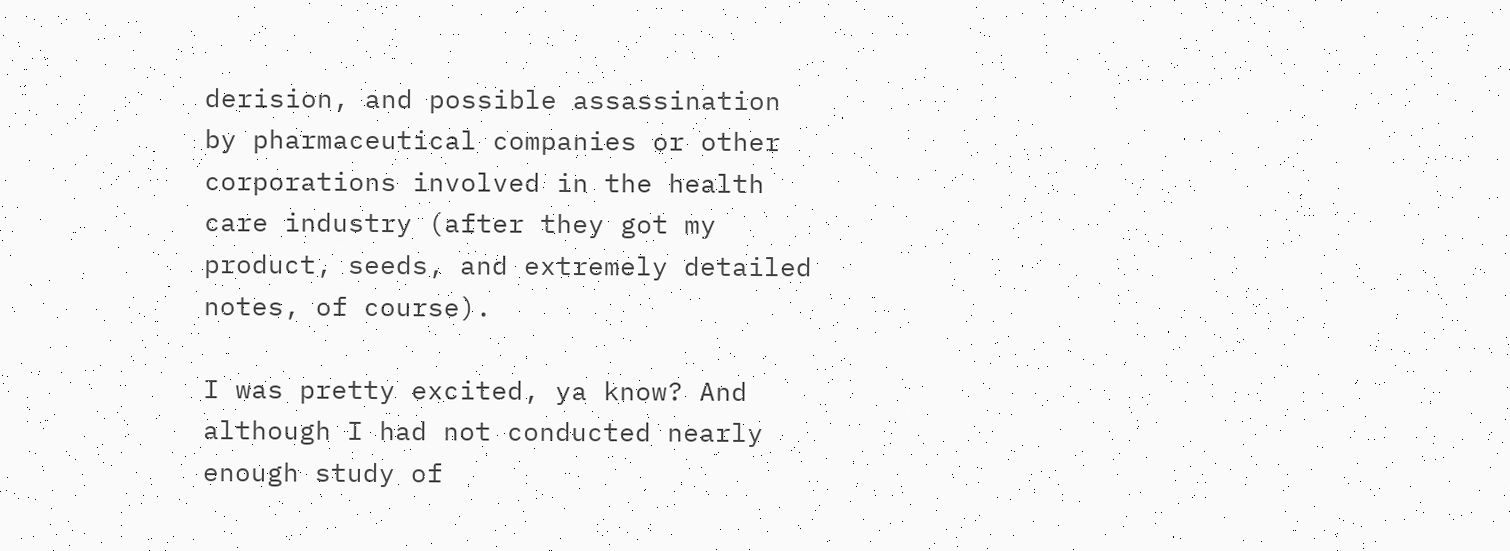derision, and possible assassination by pharmaceutical companies or other corporations involved in the health care industry (after they got my product, seeds, and extremely detailed notes, of course).

I was pretty excited, ya know? And although I had not conducted nearly enough study of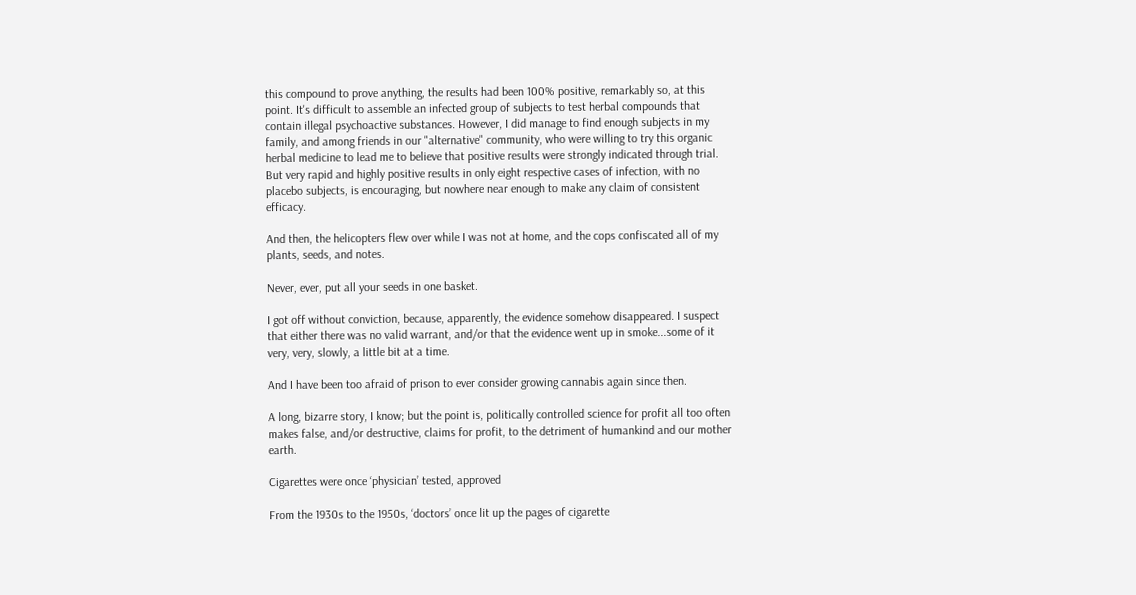this compound to prove anything, the results had been 100% positive, remarkably so, at this point. It's difficult to assemble an infected group of subjects to test herbal compounds that contain illegal psychoactive substances. However, I did manage to find enough subjects in my family, and among friends in our "alternative" community, who were willing to try this organic herbal medicine to lead me to believe that positive results were strongly indicated through trial. But very rapid and highly positive results in only eight respective cases of infection, with no placebo subjects, is encouraging, but nowhere near enough to make any claim of consistent efficacy.

And then, the helicopters flew over while I was not at home, and the cops confiscated all of my plants, seeds, and notes.

Never, ever, put all your seeds in one basket.

I got off without conviction, because, apparently, the evidence somehow disappeared. I suspect that either there was no valid warrant, and/or that the evidence went up in smoke...some of it very, very, slowly, a little bit at a time.

And I have been too afraid of prison to ever consider growing cannabis again since then.

A long, bizarre story, I know; but the point is, politically controlled science for profit all too often makes false, and/or destructive, claims for profit, to the detriment of humankind and our mother earth.

Cigarettes were once ‘physician’ tested, approved

From the 1930s to the 1950s, ‘doctors’ once lit up the pages of cigarette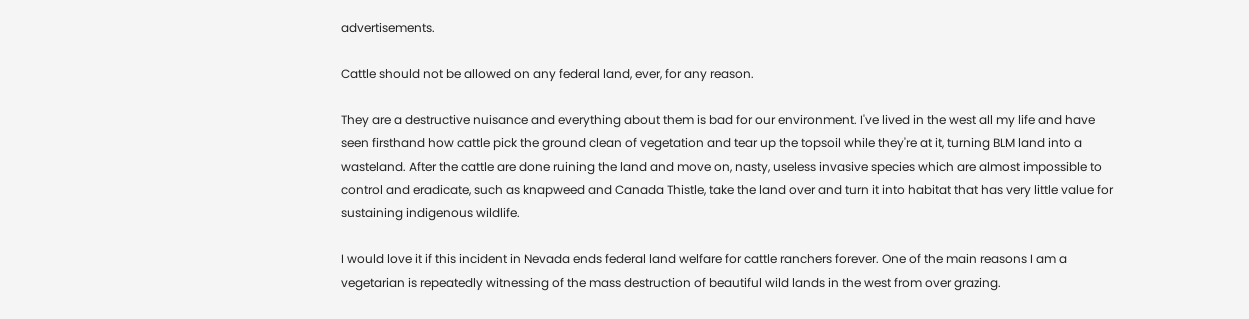advertisements.

Cattle should not be allowed on any federal land, ever, for any reason.

They are a destructive nuisance and everything about them is bad for our environment. I've lived in the west all my life and have seen firsthand how cattle pick the ground clean of vegetation and tear up the topsoil while they're at it, turning BLM land into a wasteland. After the cattle are done ruining the land and move on, nasty, useless invasive species which are almost impossible to control and eradicate, such as knapweed and Canada Thistle, take the land over and turn it into habitat that has very little value for sustaining indigenous wildlife.

I would love it if this incident in Nevada ends federal land welfare for cattle ranchers forever. One of the main reasons I am a vegetarian is repeatedly witnessing of the mass destruction of beautiful wild lands in the west from over grazing.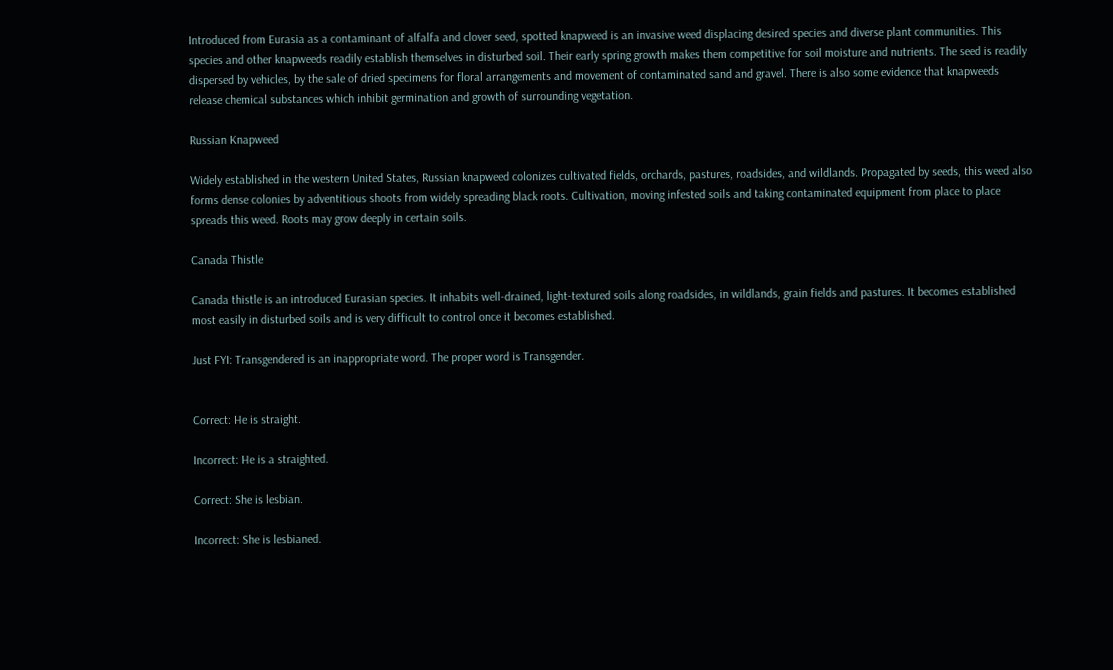Introduced from Eurasia as a contaminant of alfalfa and clover seed, spotted knapweed is an invasive weed displacing desired species and diverse plant communities. This species and other knapweeds readily establish themselves in disturbed soil. Their early spring growth makes them competitive for soil moisture and nutrients. The seed is readily dispersed by vehicles, by the sale of dried specimens for floral arrangements and movement of contaminated sand and gravel. There is also some evidence that knapweeds release chemical substances which inhibit germination and growth of surrounding vegetation.

Russian Knapweed

Widely established in the western United States, Russian knapweed colonizes cultivated fields, orchards, pastures, roadsides, and wildlands. Propagated by seeds, this weed also forms dense colonies by adventitious shoots from widely spreading black roots. Cultivation, moving infested soils and taking contaminated equipment from place to place spreads this weed. Roots may grow deeply in certain soils.

Canada Thistle

Canada thistle is an introduced Eurasian species. It inhabits well-drained, light-textured soils along roadsides, in wildlands, grain fields and pastures. It becomes established most easily in disturbed soils and is very difficult to control once it becomes established.

Just FYI: Transgendered is an inappropriate word. The proper word is Transgender.


Correct: He is straight.

Incorrect: He is a straighted.

Correct: She is lesbian.

Incorrect: She is lesbianed.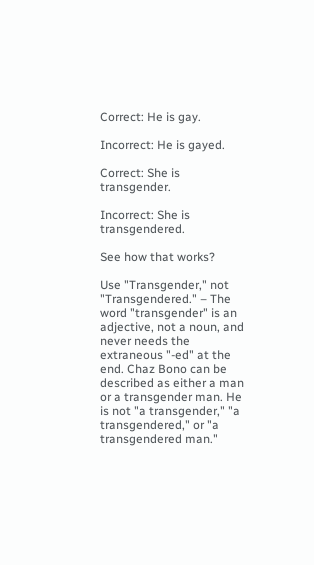Correct: He is gay.

Incorrect: He is gayed.

Correct: She is transgender.

Incorrect: She is transgendered.

See how that works?

Use "Transgender," not "Transgendered." – The word "transgender" is an adjective, not a noun, and never needs the extraneous "-ed" at the end. Chaz Bono can be described as either a man or a transgender man. He is not "a transgender," "a transgendered," or "a transgendered man."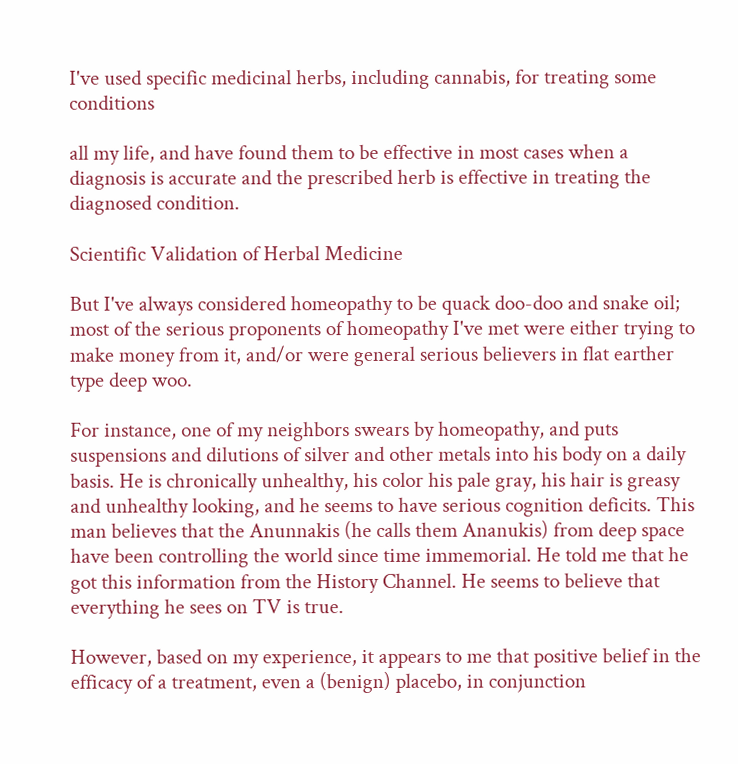I've used specific medicinal herbs, including cannabis, for treating some conditions

all my life, and have found them to be effective in most cases when a diagnosis is accurate and the prescribed herb is effective in treating the diagnosed condition.

Scientific Validation of Herbal Medicine

But I've always considered homeopathy to be quack doo-doo and snake oil; most of the serious proponents of homeopathy I've met were either trying to make money from it, and/or were general serious believers in flat earther type deep woo.

For instance, one of my neighbors swears by homeopathy, and puts suspensions and dilutions of silver and other metals into his body on a daily basis. He is chronically unhealthy, his color his pale gray, his hair is greasy and unhealthy looking, and he seems to have serious cognition deficits. This man believes that the Anunnakis (he calls them Ananukis) from deep space have been controlling the world since time immemorial. He told me that he got this information from the History Channel. He seems to believe that everything he sees on TV is true.

However, based on my experience, it appears to me that positive belief in the efficacy of a treatment, even a (benign) placebo, in conjunction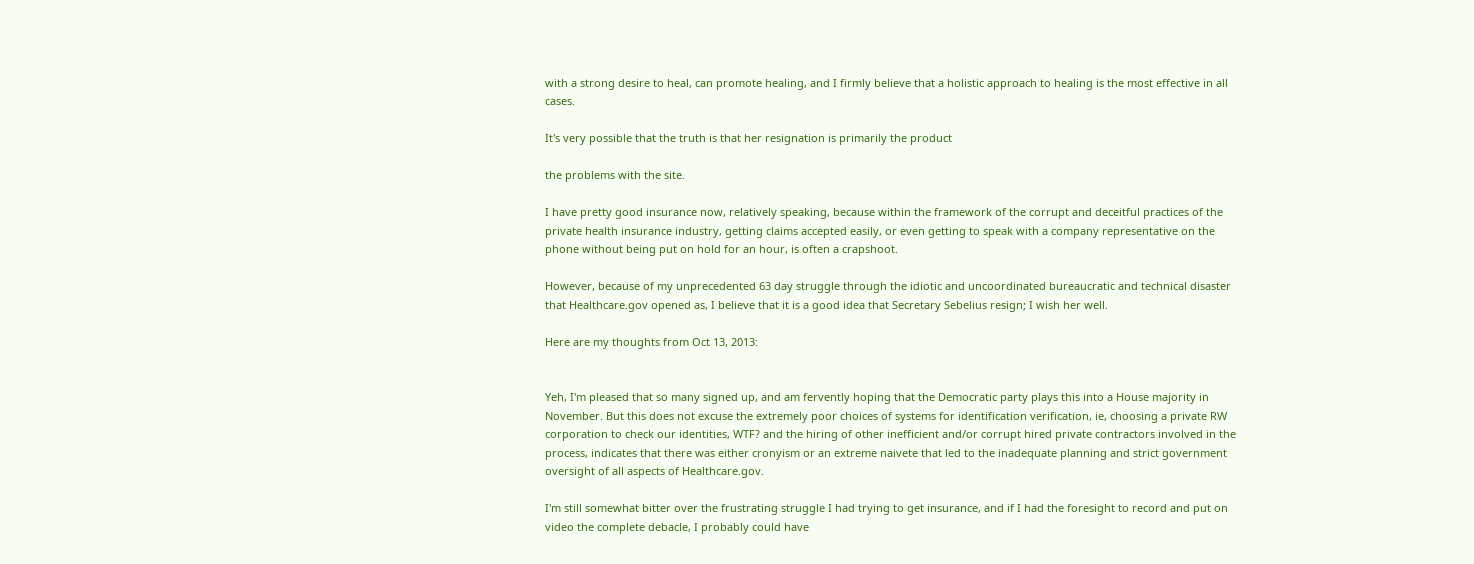with a strong desire to heal, can promote healing, and I firmly believe that a holistic approach to healing is the most effective in all cases.

It's very possible that the truth is that her resignation is primarily the product

the problems with the site.

I have pretty good insurance now, relatively speaking, because within the framework of the corrupt and deceitful practices of the private health insurance industry, getting claims accepted easily, or even getting to speak with a company representative on the phone without being put on hold for an hour, is often a crapshoot.

However, because of my unprecedented 63 day struggle through the idiotic and uncoordinated bureaucratic and technical disaster that Healthcare.gov opened as, I believe that it is a good idea that Secretary Sebelius resign; I wish her well.

Here are my thoughts from Oct 13, 2013:


Yeh, I'm pleased that so many signed up, and am fervently hoping that the Democratic party plays this into a House majority in November. But this does not excuse the extremely poor choices of systems for identification verification, ie, choosing a private RW corporation to check our identities, WTF? and the hiring of other inefficient and/or corrupt hired private contractors involved in the process, indicates that there was either cronyism or an extreme naivete that led to the inadequate planning and strict government oversight of all aspects of Healthcare.gov.

I'm still somewhat bitter over the frustrating struggle I had trying to get insurance, and if I had the foresight to record and put on video the complete debacle, I probably could have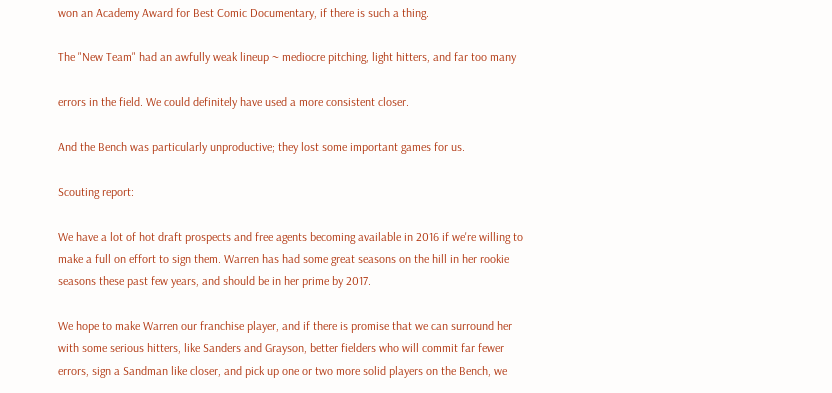won an Academy Award for Best Comic Documentary, if there is such a thing.

The "New Team" had an awfully weak lineup ~ mediocre pitching, light hitters, and far too many

errors in the field. We could definitely have used a more consistent closer.

And the Bench was particularly unproductive; they lost some important games for us.

Scouting report:

We have a lot of hot draft prospects and free agents becoming available in 2016 if we're willing to make a full on effort to sign them. Warren has had some great seasons on the hill in her rookie seasons these past few years, and should be in her prime by 2017.

We hope to make Warren our franchise player, and if there is promise that we can surround her with some serious hitters, like Sanders and Grayson, better fielders who will commit far fewer errors, sign a Sandman like closer, and pick up one or two more solid players on the Bench, we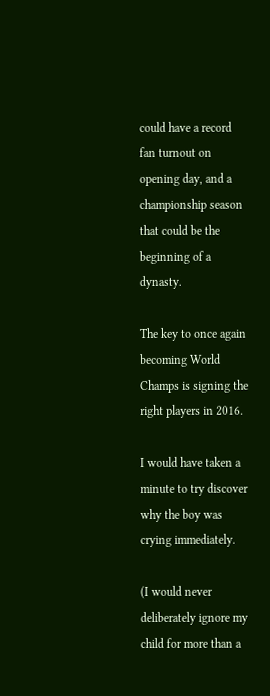could have a record fan turnout on opening day, and a championship season that could be the beginning of a dynasty.

The key to once again becoming World Champs is signing the right players in 2016.

I would have taken a minute to try discover why the boy was crying immediately.

(I would never deliberately ignore my child for more than a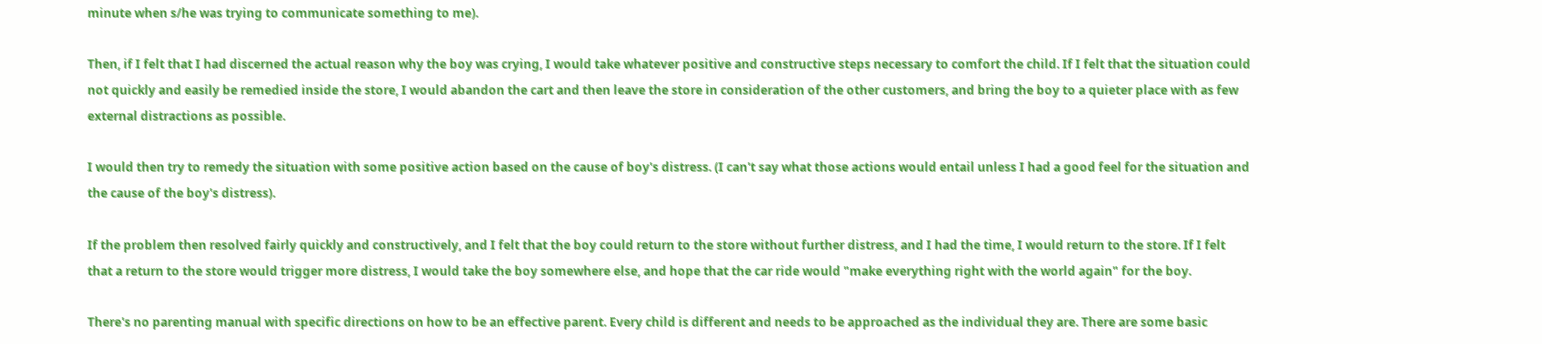minute when s/he was trying to communicate something to me).

Then, if I felt that I had discerned the actual reason why the boy was crying, I would take whatever positive and constructive steps necessary to comfort the child. If I felt that the situation could not quickly and easily be remedied inside the store, I would abandon the cart and then leave the store in consideration of the other customers, and bring the boy to a quieter place with as few external distractions as possible.

I would then try to remedy the situation with some positive action based on the cause of boy's distress. (I can't say what those actions would entail unless I had a good feel for the situation and the cause of the boy's distress).

If the problem then resolved fairly quickly and constructively, and I felt that the boy could return to the store without further distress, and I had the time, I would return to the store. If I felt that a return to the store would trigger more distress, I would take the boy somewhere else, and hope that the car ride would "make everything right with the world again" for the boy.

There's no parenting manual with specific directions on how to be an effective parent. Every child is different and needs to be approached as the individual they are. There are some basic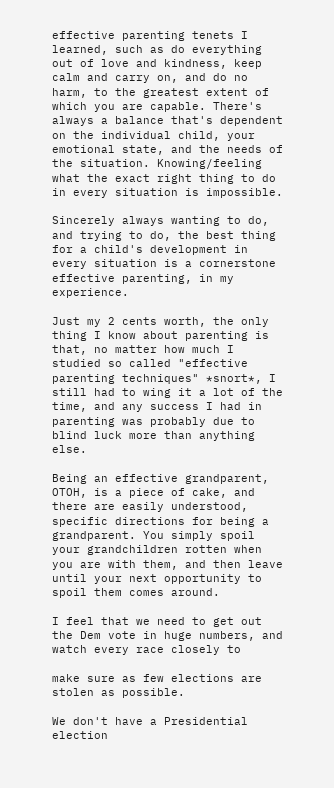effective parenting tenets I learned, such as do everything out of love and kindness, keep calm and carry on, and do no harm, to the greatest extent of which you are capable. There's always a balance that's dependent on the individual child, your emotional state, and the needs of the situation. Knowing/feeling what the exact right thing to do in every situation is impossible.

Sincerely always wanting to do, and trying to do, the best thing for a child's development in every situation is a cornerstone effective parenting, in my experience.

Just my 2 cents worth, the only thing I know about parenting is that, no matter how much I studied so called "effective parenting techniques" *snort*, I still had to wing it a lot of the time, and any success I had in parenting was probably due to blind luck more than anything else.

Being an effective grandparent, OTOH, is a piece of cake, and there are easily understood, specific directions for being a grandparent. You simply spoil your grandchildren rotten when you are with them, and then leave until your next opportunity to spoil them comes around.

I feel that we need to get out the Dem vote in huge numbers, and watch every race closely to

make sure as few elections are stolen as possible.

We don't have a Presidential election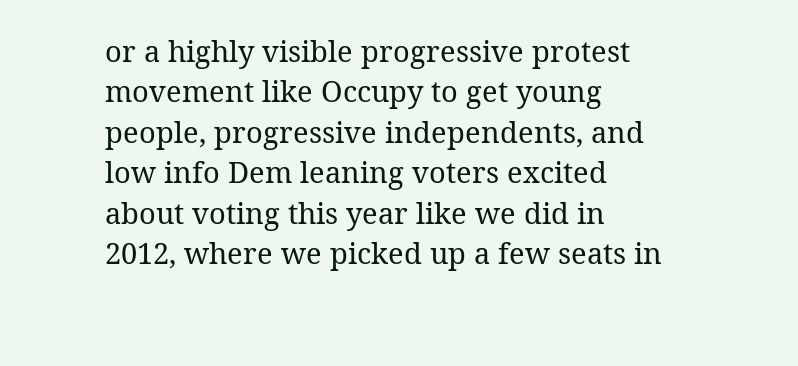or a highly visible progressive protest movement like Occupy to get young people, progressive independents, and low info Dem leaning voters excited about voting this year like we did in 2012, where we picked up a few seats in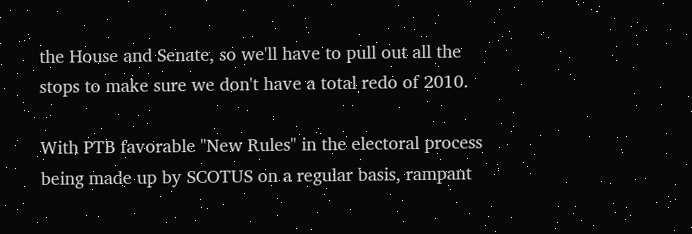the House and Senate, so we'll have to pull out all the stops to make sure we don't have a total redo of 2010.

With PTB favorable "New Rules" in the electoral process being made up by SCOTUS on a regular basis, rampant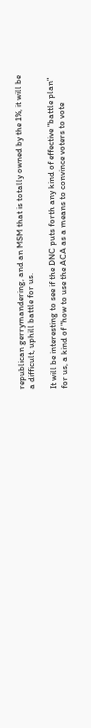republican gerrymandering, and an MSM that is totally owned by the 1%, it will be a difficult, uphill battle for us.

It will be interesting to see if the DNC puts forth any kind of effective "battle plan" for us, a kind of "how to use the ACA as a means to convince voters to vote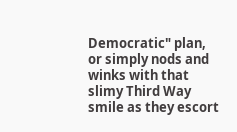Democratic" plan, or simply nods and winks with that slimy Third Way smile as they escort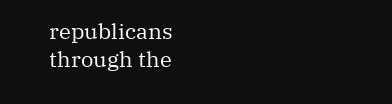republicans through the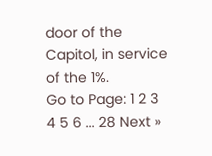door of the Capitol, in service of the 1%.
Go to Page: 1 2 3 4 5 6 ... 28 Next »